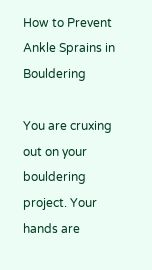How to Prevent Ankle Sprains in Bouldering

You are cruxing out on your bouldering project. Your hands are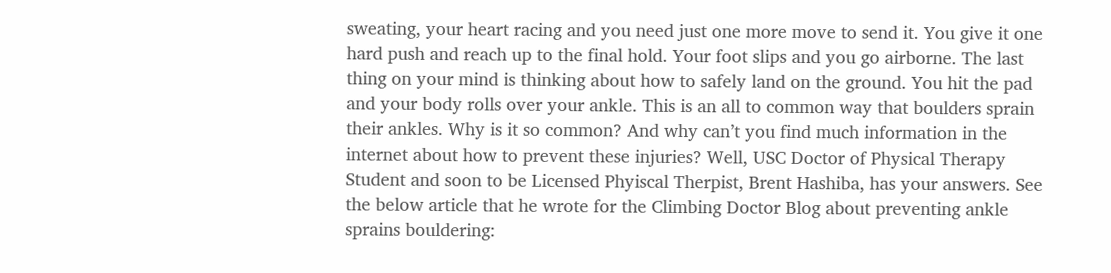sweating, your heart racing and you need just one more move to send it. You give it one hard push and reach up to the final hold. Your foot slips and you go airborne. The last thing on your mind is thinking about how to safely land on the ground. You hit the pad and your body rolls over your ankle. This is an all to common way that boulders sprain their ankles. Why is it so common? And why can’t you find much information in the internet about how to prevent these injuries? Well, USC Doctor of Physical Therapy Student and soon to be Licensed Phyiscal Therpist, Brent Hashiba, has your answers. See the below article that he wrote for the Climbing Doctor Blog about preventing ankle sprains bouldering: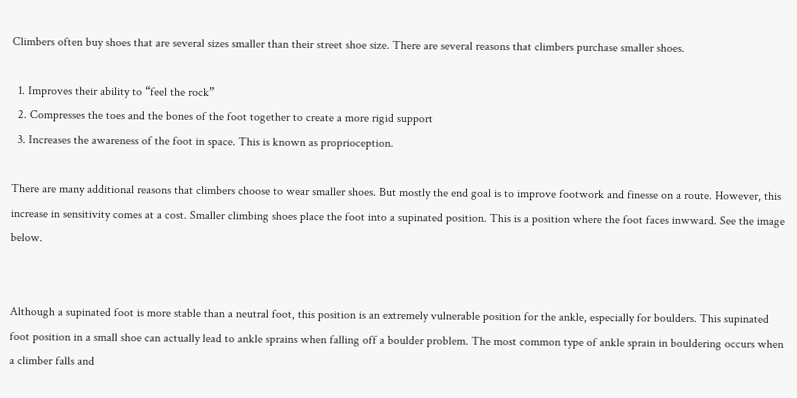Climbers often buy shoes that are several sizes smaller than their street shoe size. There are several reasons that climbers purchase smaller shoes.

  1. Improves their ability to “feel the rock”
  2. Compresses the toes and the bones of the foot together to create a more rigid support
  3. Increases the awareness of the foot in space. This is known as proprioception.

There are many additional reasons that climbers choose to wear smaller shoes. But mostly the end goal is to improve footwork and finesse on a route. However, this increase in sensitivity comes at a cost. Smaller climbing shoes place the foot into a supinated position. This is a position where the foot faces inwward. See the image below.


Although a supinated foot is more stable than a neutral foot, this position is an extremely vulnerable position for the ankle, especially for boulders. This supinated foot position in a small shoe can actually lead to ankle sprains when falling off a boulder problem. The most common type of ankle sprain in bouldering occurs when a climber falls and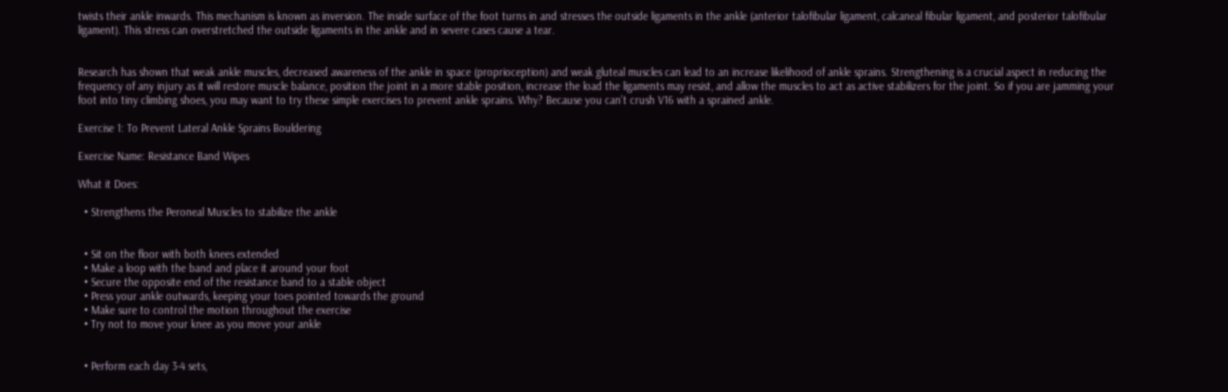twists their ankle inwards. This mechanism is known as inversion. The inside surface of the foot turns in and stresses the outside ligaments in the ankle (anterior talofibular ligament, calcaneal fibular ligament, and posterior talofibular ligament). This stress can overstretched the outside ligaments in the ankle and in severe cases cause a tear.


Research has shown that weak ankle muscles, decreased awareness of the ankle in space (proprioception) and weak gluteal muscles can lead to an increase likelihood of ankle sprains. Strengthening is a crucial aspect in reducing the frequency of any injury as it will restore muscle balance, position the joint in a more stable position, increase the load the ligaments may resist, and allow the muscles to act as active stabilizers for the joint. So if you are jamming your foot into tiny climbing shoes, you may want to try these simple exercises to prevent ankle sprains. Why? Because you can’t crush V16 with a sprained ankle.

Exercise 1: To Prevent Lateral Ankle Sprains Bouldering

Exercise Name: Resistance Band Wipes

What it Does:

  • Strengthens the Peroneal Muscles to stabilize the ankle


  • Sit on the floor with both knees extended
  • Make a loop with the band and place it around your foot
  • Secure the opposite end of the resistance band to a stable object
  • Press your ankle outwards, keeping your toes pointed towards the ground
  • Make sure to control the motion throughout the exercise
  • Try not to move your knee as you move your ankle


  • Perform each day 3-4 sets,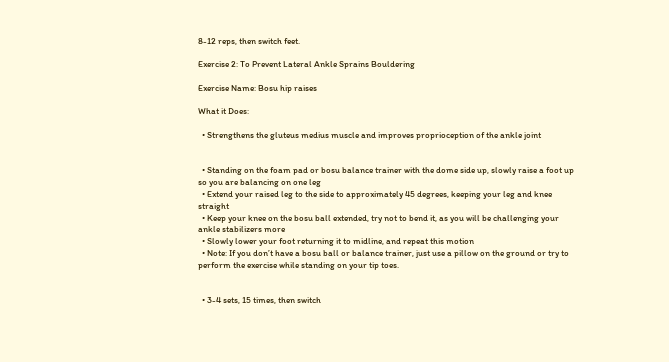8-12 reps, then switch feet.

Exercise 2: To Prevent Lateral Ankle Sprains Bouldering

Exercise Name: Bosu hip raises

What it Does:

  • Strengthens the gluteus medius muscle and improves proprioception of the ankle joint


  • Standing on the foam pad or bosu balance trainer with the dome side up, slowly raise a foot up so you are balancing on one leg
  • Extend your raised leg to the side to approximately 45 degrees, keeping your leg and knee straight
  • Keep your knee on the bosu ball extended, try not to bend it, as you will be challenging your ankle stabilizers more
  • Slowly lower your foot returning it to midline, and repeat this motion
  • Note: If you don’t have a bosu ball or balance trainer, just use a pillow on the ground or try to perform the exercise while standing on your tip toes.


  • 3-4 sets, 15 times, then switch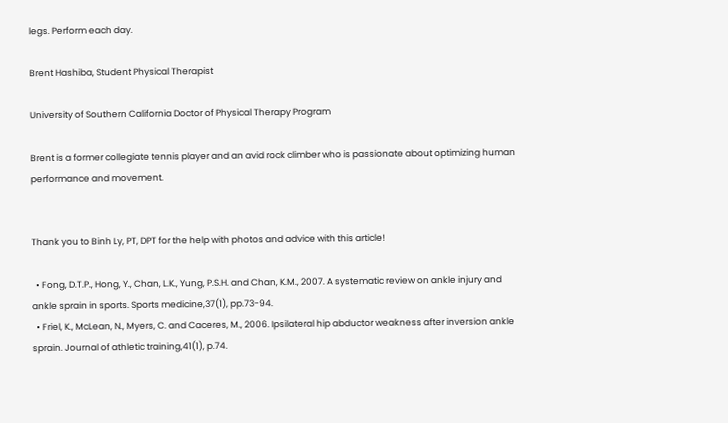legs. Perform each day.

Brent Hashiba, Student Physical Therapist

University of Southern California Doctor of Physical Therapy Program

Brent is a former collegiate tennis player and an avid rock climber who is passionate about optimizing human performance and movement.


Thank you to Binh Ly, PT, DPT for the help with photos and advice with this article!

  • Fong, D.T.P., Hong, Y., Chan, L.K., Yung, P.S.H. and Chan, K.M., 2007. A systematic review on ankle injury and ankle sprain in sports. Sports medicine,37(1), pp.73-94.
  • Friel, K., McLean, N., Myers, C. and Caceres, M., 2006. Ipsilateral hip abductor weakness after inversion ankle sprain. Journal of athletic training,41(1), p.74.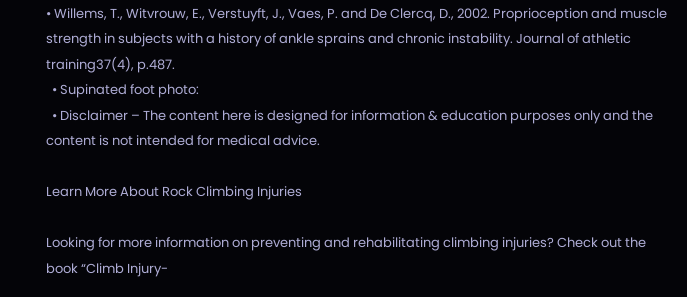• Willems, T., Witvrouw, E., Verstuyft, J., Vaes, P. and De Clercq, D., 2002. Proprioception and muscle strength in subjects with a history of ankle sprains and chronic instability. Journal of athletic training37(4), p.487.
  • Supinated foot photo:
  • Disclaimer – The content here is designed for information & education purposes only and the content is not intended for medical advice.

Learn More About Rock Climbing Injuries

Looking for more information on preventing and rehabilitating climbing injuries? Check out the book “Climb Injury-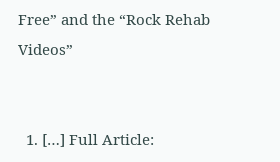Free” and the “Rock Rehab Videos”


  1. […] Full Article: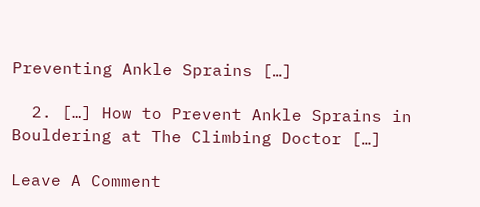Preventing Ankle Sprains […]

  2. […] How to Prevent Ankle Sprains in Bouldering at The Climbing Doctor […]

Leave A Comment